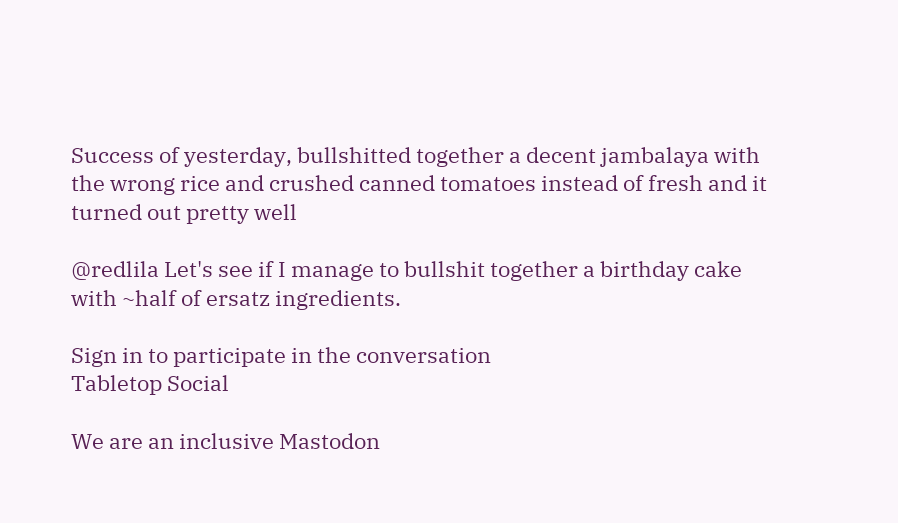Success of yesterday, bullshitted together a decent jambalaya with the wrong rice and crushed canned tomatoes instead of fresh and it turned out pretty well

@redlila Let's see if I manage to bullshit together a birthday cake with ~half of ersatz ingredients.

Sign in to participate in the conversation
Tabletop Social

We are an inclusive Mastodon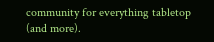community for everything tabletop (and more).